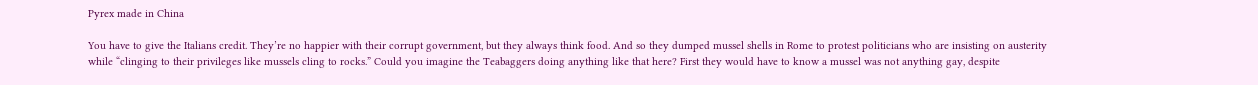Pyrex made in China

You have to give the Italians credit. They’re no happier with their corrupt government, but they always think food. And so they dumped mussel shells in Rome to protest politicians who are insisting on austerity while “clinging to their privileges like mussels cling to rocks.” Could you imagine the Teabaggers doing anything like that here? First they would have to know a mussel was not anything gay, despite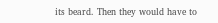its beard. Then they would have to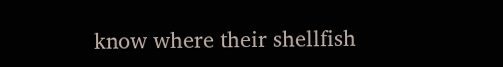know where their shellfish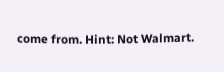come from. Hint: Not Walmart.